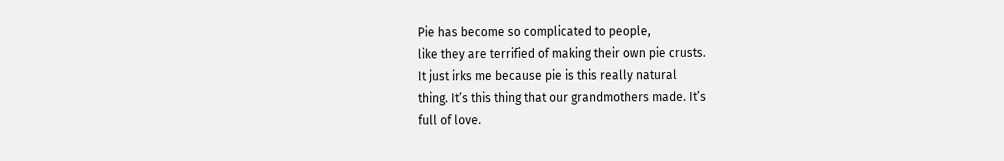Pie has become so complicated to people,
like they are terrified of making their own pie crusts.
It just irks me because pie is this really natural
thing. It’s this thing that our grandmothers made. It’s
full of love.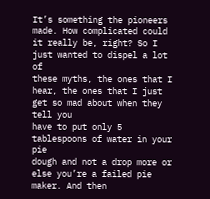It’s something the pioneers made. How complicated could
it really be, right? So I just wanted to dispel a lot of
these myths, the ones that I hear, the ones that I just get so mad about when they tell you
have to put only 5 tablespoons of water in your pie
dough and not a drop more or else you’re a failed pie maker. And then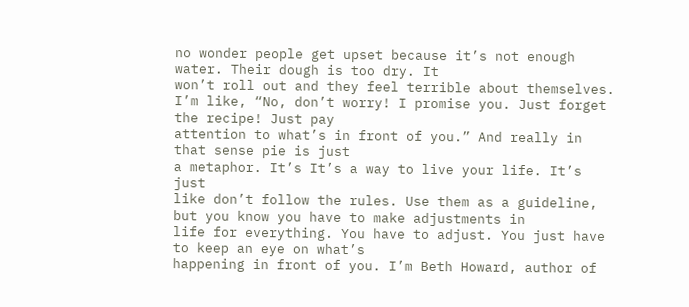no wonder people get upset because it’s not enough water. Their dough is too dry. It
won’t roll out and they feel terrible about themselves. I’m like, “No, don’t worry! I promise you. Just forget the recipe! Just pay
attention to what’s in front of you.” And really in that sense pie is just
a metaphor. It’s It’s a way to live your life. It’s just
like don’t follow the rules. Use them as a guideline, but you know you have to make adjustments in
life for everything. You have to adjust. You just have to keep an eye on what’s
happening in front of you. I’m Beth Howard, author of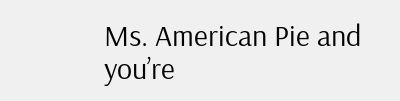Ms. American Pie and you’re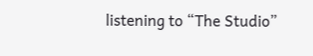listening to “The Studio”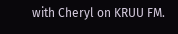with Cheryl on KRUU FM.